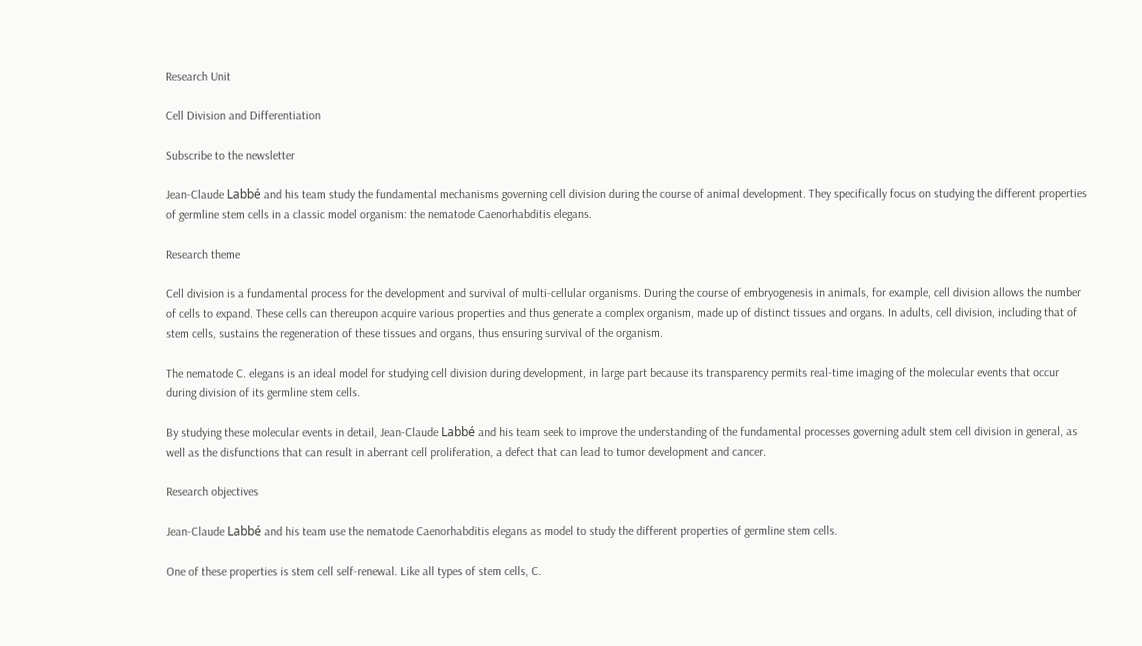Research Unit

Cell Division and Differentiation

Subscribe to the newsletter

Jean-Claude Labbé and his team study the fundamental mechanisms governing cell division during the course of animal development. They specifically focus on studying the different properties of germline stem cells in a classic model organism: the nematode Caenorhabditis elegans.

Research theme

Cell division is a fundamental process for the development and survival of multi-cellular organisms. During the course of embryogenesis in animals, for example, cell division allows the number of cells to expand. These cells can thereupon acquire various properties and thus generate a complex organism, made up of distinct tissues and organs. In adults, cell division, including that of stem cells, sustains the regeneration of these tissues and organs, thus ensuring survival of the organism.

The nematode C. elegans is an ideal model for studying cell division during development, in large part because its transparency permits real-time imaging of the molecular events that occur during division of its germline stem cells.

By studying these molecular events in detail, Jean-Claude Labbé and his team seek to improve the understanding of the fundamental processes governing adult stem cell division in general, as well as the disfunctions that can result in aberrant cell proliferation, a defect that can lead to tumor development and cancer.

Research objectives

Jean-Claude Labbé and his team use the nematode Caenorhabditis elegans as model to study the different properties of germline stem cells.

One of these properties is stem cell self-renewal. Like all types of stem cells, C.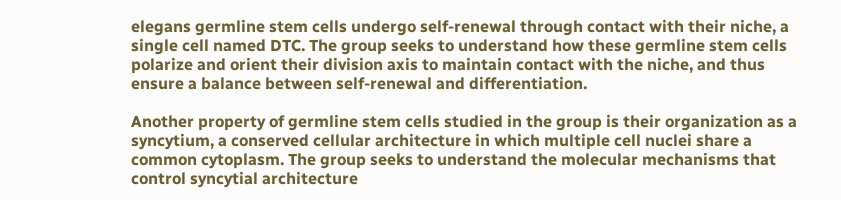elegans germline stem cells undergo self-renewal through contact with their niche, a single cell named DTC. The group seeks to understand how these germline stem cells polarize and orient their division axis to maintain contact with the niche, and thus ensure a balance between self-renewal and differentiation.

Another property of germline stem cells studied in the group is their organization as a syncytium, a conserved cellular architecture in which multiple cell nuclei share a common cytoplasm. The group seeks to understand the molecular mechanisms that control syncytial architecture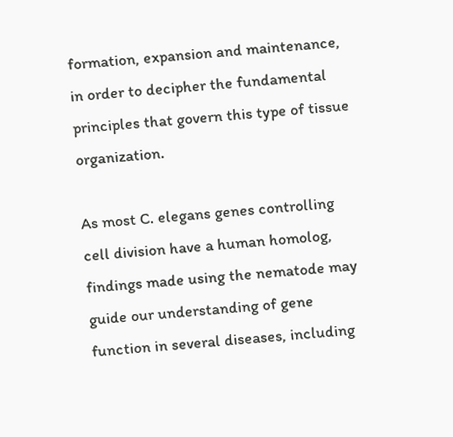formation, expansion and maintenance, in order to decipher the fundamental principles that govern this type of tissue organization.

As most C. elegans genes controlling cell division have a human homolog, findings made using the nematode may guide our understanding of gene function in several diseases, including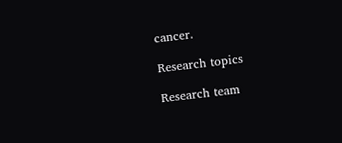cancer.

Research topics

Research team